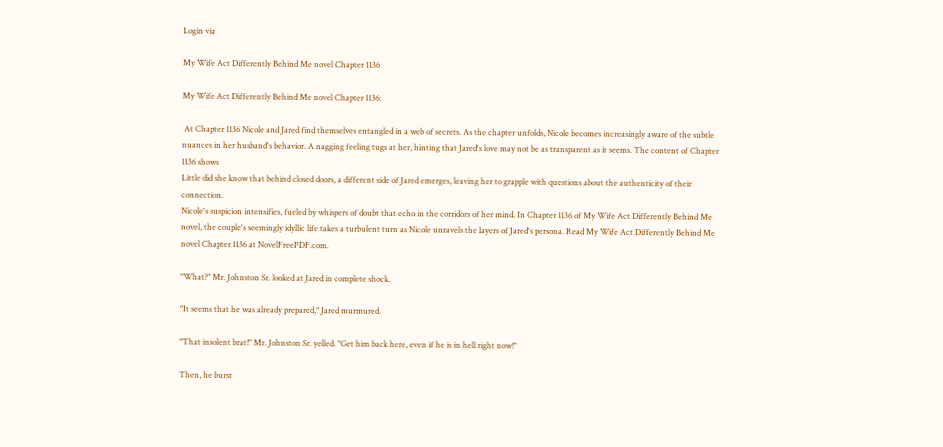Login via

My Wife Act Differently Behind Me novel Chapter 1136

My Wife Act Differently Behind Me novel Chapter 1136:

 At Chapter 1136 Nicole and Jared find themselves entangled in a web of secrets. As the chapter unfolds, Nicole becomes increasingly aware of the subtle nuances in her husband's behavior. A nagging feeling tugs at her, hinting that Jared's love may not be as transparent as it seems. The content of Chapter 1136 shows
Little did she know that behind closed doors, a different side of Jared emerges, leaving her to grapple with questions about the authenticity of their connection.
Nicole's suspicion intensifies, fueled by whispers of doubt that echo in the corridors of her mind. In Chapter 1136 of My Wife Act Differently Behind Me novel, the couple's seemingly idyllic life takes a turbulent turn as Nicole unravels the layers of Jared's persona. Read My Wife Act Differently Behind Me novel Chapter 1136 at NovelFreePDF.com.

"What?" Mr. Johnston Sr. looked at Jared in complete shock.

"It seems that he was already prepared," Jared murmured.

"That insolent brat!" Mr. Johnston Sr. yelled. "Get him back here, even if he is in hell right now!"

Then, he burst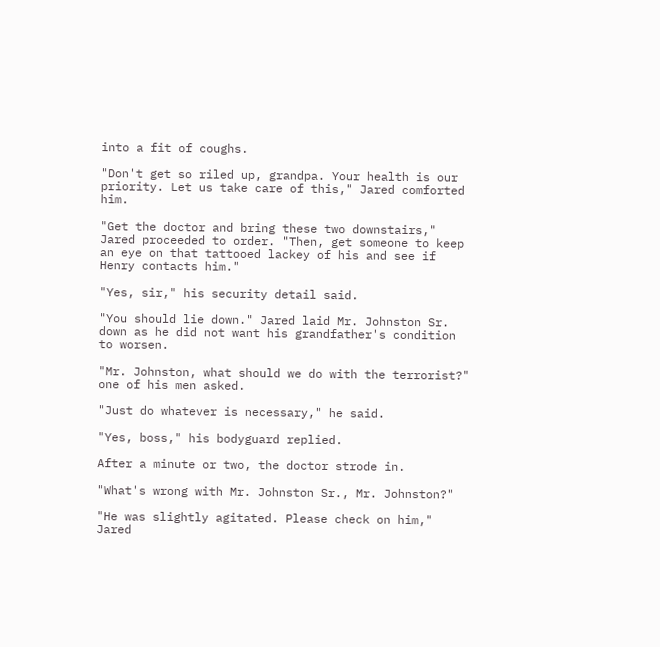into a fit of coughs.

"Don't get so riled up, grandpa. Your health is our priority. Let us take care of this," Jared comforted him.

"Get the doctor and bring these two downstairs," Jared proceeded to order. "Then, get someone to keep an eye on that tattooed lackey of his and see if Henry contacts him."

"Yes, sir," his security detail said.

"You should lie down." Jared laid Mr. Johnston Sr. down as he did not want his grandfather's condition to worsen.

"Mr. Johnston, what should we do with the terrorist?" one of his men asked.

"Just do whatever is necessary," he said.

"Yes, boss," his bodyguard replied.

After a minute or two, the doctor strode in.

"What's wrong with Mr. Johnston Sr., Mr. Johnston?"

"He was slightly agitated. Please check on him," Jared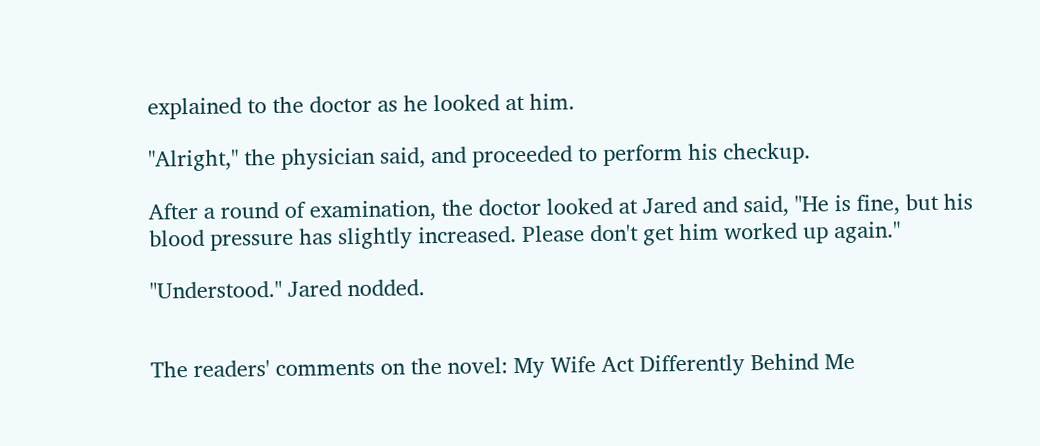explained to the doctor as he looked at him.

"Alright," the physician said, and proceeded to perform his checkup.

After a round of examination, the doctor looked at Jared and said, "He is fine, but his blood pressure has slightly increased. Please don't get him worked up again."

"Understood." Jared nodded.


The readers' comments on the novel: My Wife Act Differently Behind Me